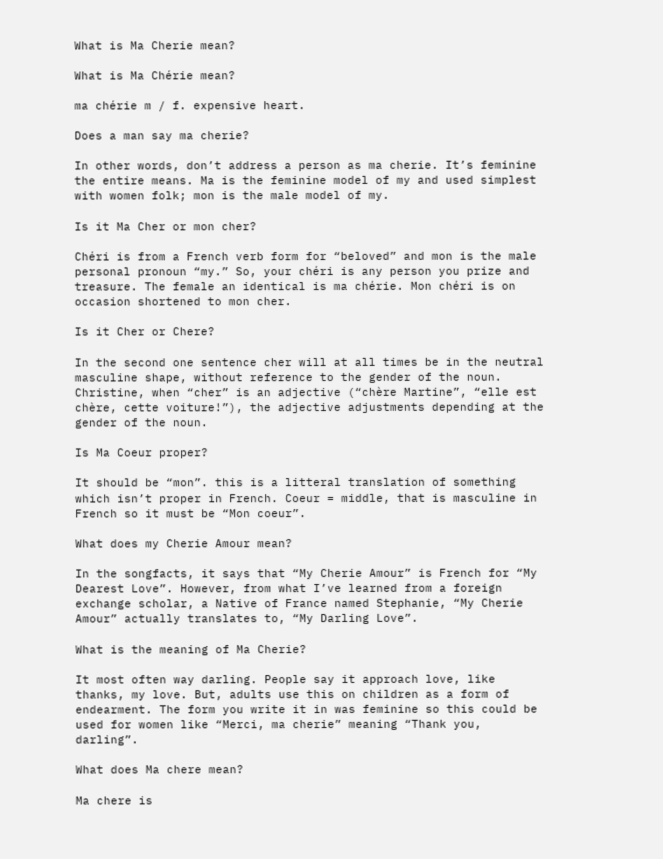What is Ma Cherie mean?

What is Ma Chérie mean?

ma chérie m / f. expensive heart.

Does a man say ma cherie?

In other words, don’t address a person as ma cherie. It’s feminine the entire means. Ma is the feminine model of my and used simplest with women folk; mon is the male model of my.

Is it Ma Cher or mon cher?

Chéri is from a French verb form for “beloved” and mon is the male personal pronoun “my.” So, your chéri is any person you prize and treasure. The female an identical is ma chérie. Mon chéri is on occasion shortened to mon cher.

Is it Cher or Chere?

In the second one sentence cher will at all times be in the neutral masculine shape, without reference to the gender of the noun. Christine, when “cher” is an adjective (“chère Martine”, “elle est chère, cette voiture!”), the adjective adjustments depending at the gender of the noun.

Is Ma Coeur proper?

It should be “mon”. this is a litteral translation of something which isn’t proper in French. Coeur = middle, that is masculine in French so it must be “Mon coeur”.

What does my Cherie Amour mean?

In the songfacts, it says that “My Cherie Amour” is French for “My Dearest Love”. However, from what I’ve learned from a foreign exchange scholar, a Native of France named Stephanie, “My Cherie Amour” actually translates to, “My Darling Love”.

What is the meaning of Ma Cherie?

It most often way darling. People say it approach love, like thanks, my love. But, adults use this on children as a form of endearment. The form you write it in was feminine so this could be used for women like “Merci, ma cherie” meaning “Thank you, darling”.

What does Ma chere mean?

Ma chere is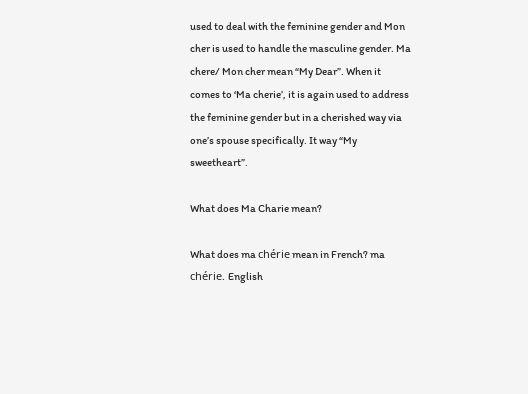used to deal with the feminine gender and Mon cher is used to handle the masculine gender. Ma chere/ Mon cher mean “My Dear”. When it comes to ‘Ma cherie’, it is again used to address the feminine gender but in a cherished way via one’s spouse specifically. It way “My sweetheart”.

What does Ma Charie mean?

What does ma chérie mean in French? ma chérie. English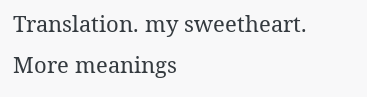Translation. my sweetheart. More meanings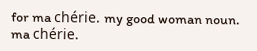for ma chérie. my good woman noun. ma chérie.